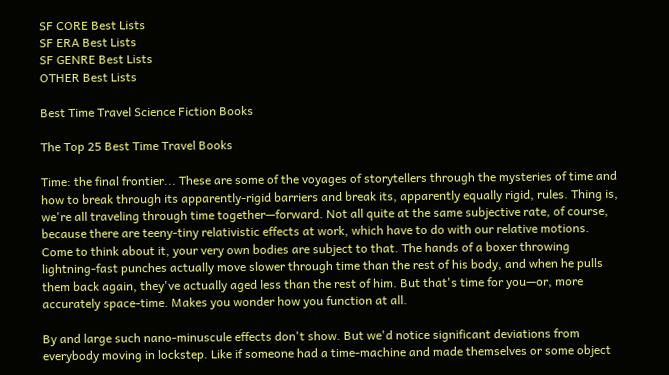SF CORE Best Lists
SF ERA Best Lists
SF GENRE Best Lists
OTHER Best Lists

Best Time Travel Science Fiction Books

The Top 25 Best Time Travel Books

Time: the final frontier... These are some of the voyages of storytellers through the mysteries of time and how to break through its apparently-rigid barriers and break its, apparently equally rigid, rules. Thing is, we're all traveling through time together—forward. Not all quite at the same subjective rate, of course, because there are teeny-tiny relativistic effects at work, which have to do with our relative motions. Come to think about it, your very own bodies are subject to that. The hands of a boxer throwing lightning-fast punches actually move slower through time than the rest of his body, and when he pulls them back again, they've actually aged less than the rest of him. But that's time for you—or, more accurately space-time. Makes you wonder how you function at all.

By and large such nano-minuscule effects don't show. But we'd notice significant deviations from everybody moving in lockstep. Like if someone had a time-machine and made themselves or some object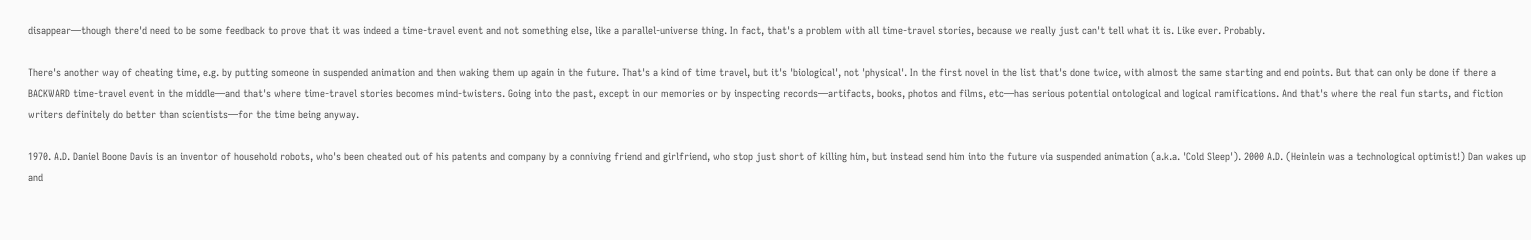disappear—though there'd need to be some feedback to prove that it was indeed a time-travel event and not something else, like a parallel-universe thing. In fact, that's a problem with all time-travel stories, because we really just can't tell what it is. Like ever. Probably.

There's another way of cheating time, e.g. by putting someone in suspended animation and then waking them up again in the future. That's a kind of time travel, but it's 'biological', not 'physical'. In the first novel in the list that's done twice, with almost the same starting and end points. But that can only be done if there a BACKWARD time-travel event in the middle—and that's where time-travel stories becomes mind-twisters. Going into the past, except in our memories or by inspecting records—artifacts, books, photos and films, etc—has serious potential ontological and logical ramifications. And that's where the real fun starts, and fiction writers definitely do better than scientists—for the time being anyway.

1970. A.D. Daniel Boone Davis is an inventor of household robots, who's been cheated out of his patents and company by a conniving friend and girlfriend, who stop just short of killing him, but instead send him into the future via suspended animation (a.k.a. 'Cold Sleep'). 2000 A.D. (Heinlein was a technological optimist!) Dan wakes up and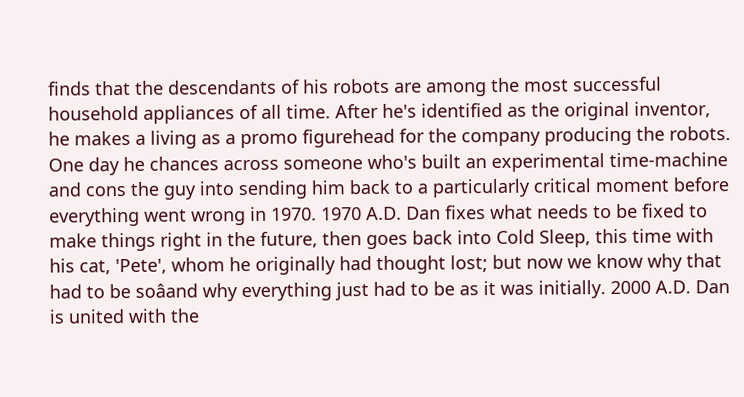finds that the descendants of his robots are among the most successful household appliances of all time. After he's identified as the original inventor, he makes a living as a promo figurehead for the company producing the robots. One day he chances across someone who's built an experimental time-machine and cons the guy into sending him back to a particularly critical moment before everything went wrong in 1970. 1970 A.D. Dan fixes what needs to be fixed to make things right in the future, then goes back into Cold Sleep, this time with his cat, 'Pete', whom he originally had thought lost; but now we know why that had to be soâand why everything just had to be as it was initially. 2000 A.D. Dan is united with the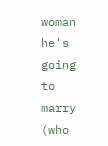woman he's going to marry (who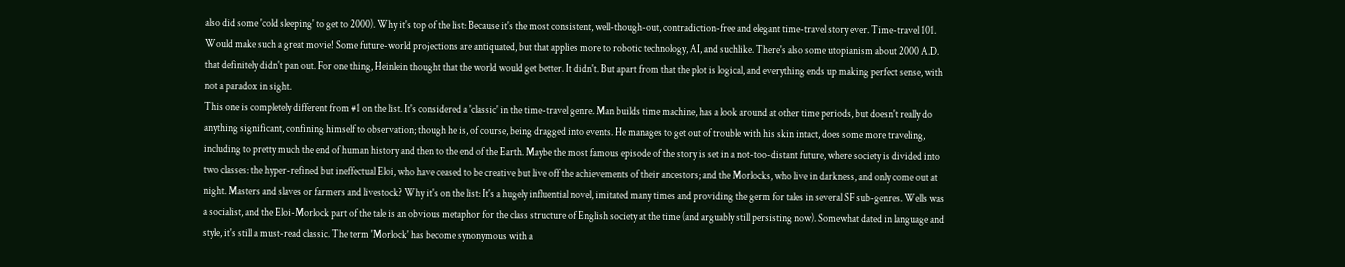also did some 'cold sleeping' to get to 2000). Why it's top of the list: Because it's the most consistent, well-though-out, contradiction-free and elegant time-travel story ever. Time-travel 101. Would make such a great movie! Some future-world projections are antiquated, but that applies more to robotic technology, AI, and suchlike. There's also some utopianism about 2000 A.D. that definitely didn't pan out. For one thing, Heinlein thought that the world would get better. It didn't. But apart from that the plot is logical, and everything ends up making perfect sense, with not a paradox in sight.
This one is completely different from #1 on the list. It's considered a 'classic' in the time-travel genre. Man builds time machine, has a look around at other time periods, but doesn't really do anything significant, confining himself to observation; though he is, of course, being dragged into events. He manages to get out of trouble with his skin intact, does some more traveling, including to pretty much the end of human history and then to the end of the Earth. Maybe the most famous episode of the story is set in a not-too-distant future, where society is divided into two classes: the hyper-refined but ineffectual Eloi, who have ceased to be creative but live off the achievements of their ancestors; and the Morlocks, who live in darkness, and only come out at night. Masters and slaves or farmers and livestock? Why it's on the list: It's a hugely influential novel, imitated many times and providing the germ for tales in several SF sub-genres. Wells was a socialist, and the Eloi-Morlock part of the tale is an obvious metaphor for the class structure of English society at the time (and arguably still persisting now). Somewhat dated in language and style, it's still a must-read classic. The term 'Morlock' has become synonymous with a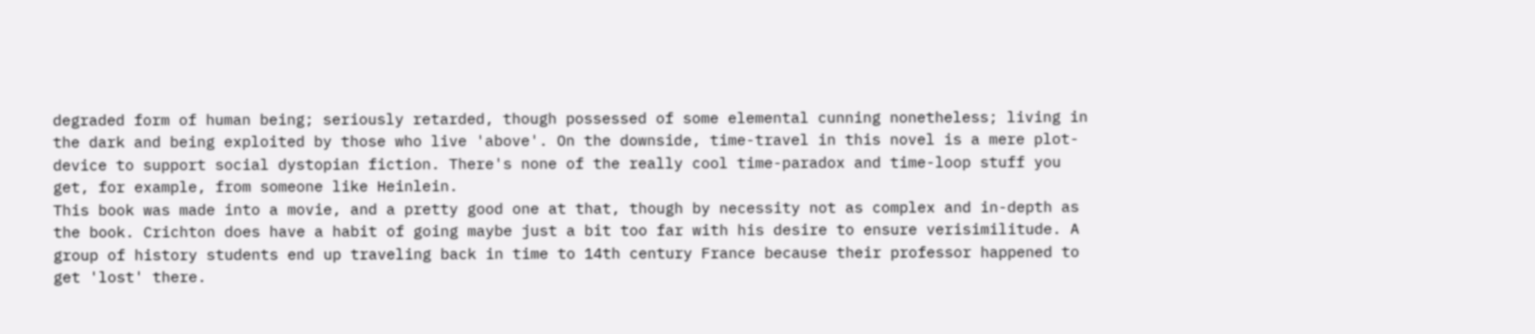degraded form of human being; seriously retarded, though possessed of some elemental cunning nonetheless; living in the dark and being exploited by those who live 'above'. On the downside, time-travel in this novel is a mere plot-device to support social dystopian fiction. There's none of the really cool time-paradox and time-loop stuff you get, for example, from someone like Heinlein.
This book was made into a movie, and a pretty good one at that, though by necessity not as complex and in-depth as the book. Crichton does have a habit of going maybe just a bit too far with his desire to ensure verisimilitude. A group of history students end up traveling back in time to 14th century France because their professor happened to get 'lost' there.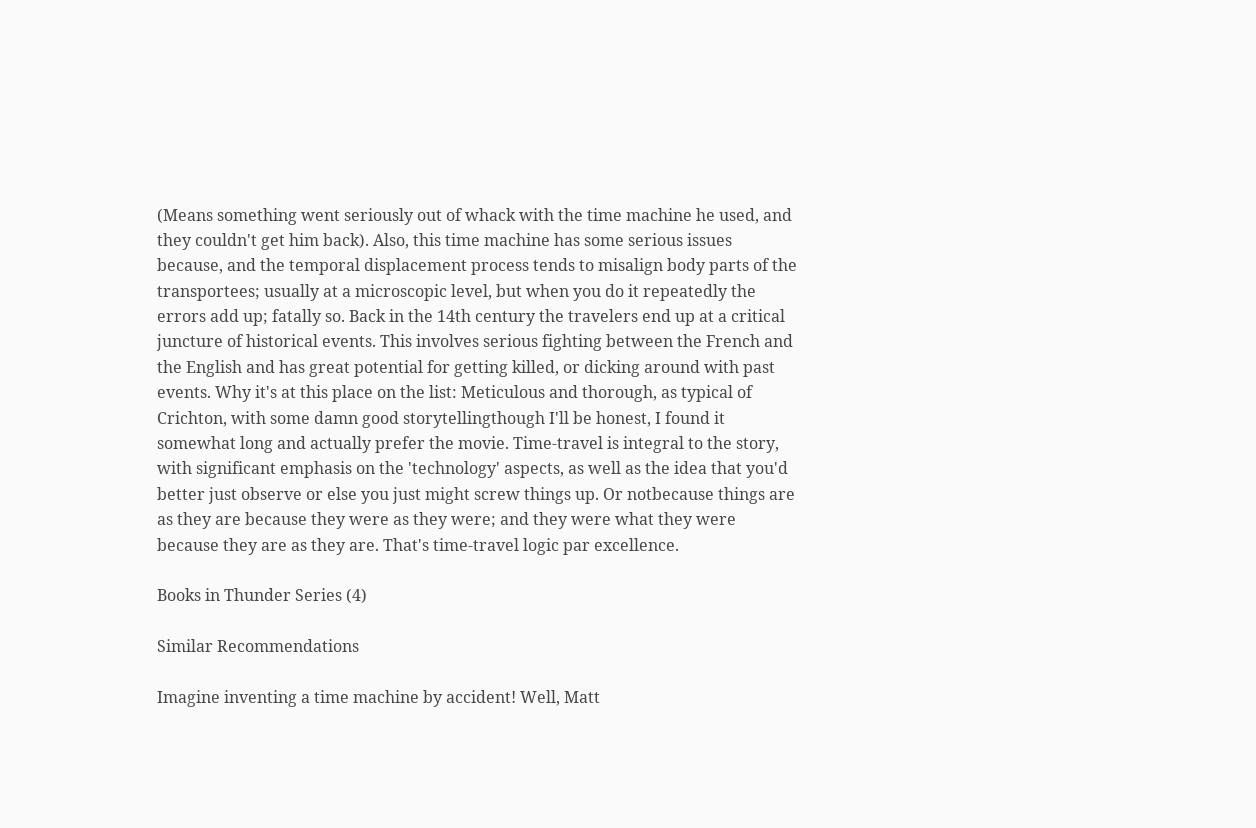(Means something went seriously out of whack with the time machine he used, and they couldn't get him back). Also, this time machine has some serious issues because, and the temporal displacement process tends to misalign body parts of the transportees; usually at a microscopic level, but when you do it repeatedly the errors add up; fatally so. Back in the 14th century the travelers end up at a critical juncture of historical events. This involves serious fighting between the French and the English and has great potential for getting killed, or dicking around with past events. Why it's at this place on the list: Meticulous and thorough, as typical of Crichton, with some damn good storytellingthough I'll be honest, I found it somewhat long and actually prefer the movie. Time-travel is integral to the story, with significant emphasis on the 'technology' aspects, as well as the idea that you'd better just observe or else you just might screw things up. Or notbecause things are as they are because they were as they were; and they were what they were because they are as they are. That's time-travel logic par excellence.

Books in Thunder Series (4)

Similar Recommendations

Imagine inventing a time machine by accident! Well, Matt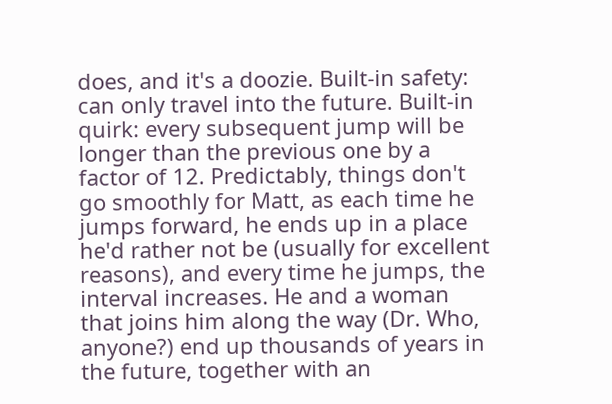does, and it's a doozie. Built-in safety: can only travel into the future. Built-in quirk: every subsequent jump will be longer than the previous one by a factor of 12. Predictably, things don't go smoothly for Matt, as each time he jumps forward, he ends up in a place he'd rather not be (usually for excellent reasons), and every time he jumps, the interval increases. He and a woman that joins him along the way (Dr. Who, anyone?) end up thousands of years in the future, together with an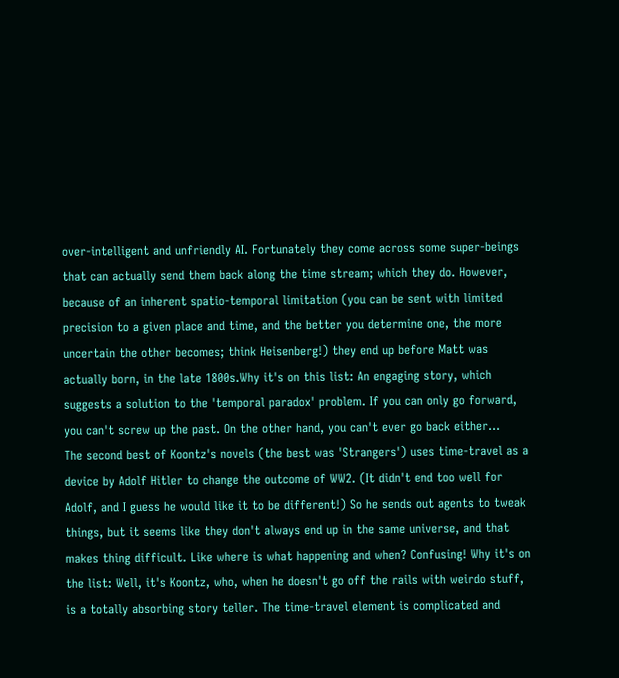over-intelligent and unfriendly AI. Fortunately they come across some super-beings that can actually send them back along the time stream; which they do. However, because of an inherent spatio-temporal limitation (you can be sent with limited precision to a given place and time, and the better you determine one, the more uncertain the other becomes; think Heisenberg!) they end up before Matt was actually born, in the late 1800s.Why it's on this list: An engaging story, which suggests a solution to the 'temporal paradox' problem. If you can only go forward, you can't screw up the past. On the other hand, you can't ever go back either...
The second best of Koontz's novels (the best was 'Strangers') uses time-travel as a device by Adolf Hitler to change the outcome of WW2. (It didn't end too well for Adolf, and I guess he would like it to be different!) So he sends out agents to tweak things, but it seems like they don't always end up in the same universe, and that makes thing difficult. Like where is what happening and when? Confusing! Why it's on the list: Well, it's Koontz, who, when he doesn't go off the rails with weirdo stuff, is a totally absorbing story teller. The time-travel element is complicated and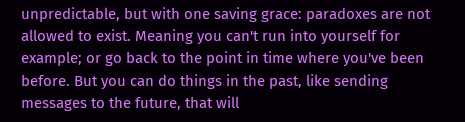unpredictable, but with one saving grace: paradoxes are not allowed to exist. Meaning you can't run into yourself for example; or go back to the point in time where you've been before. But you can do things in the past, like sending messages to the future, that will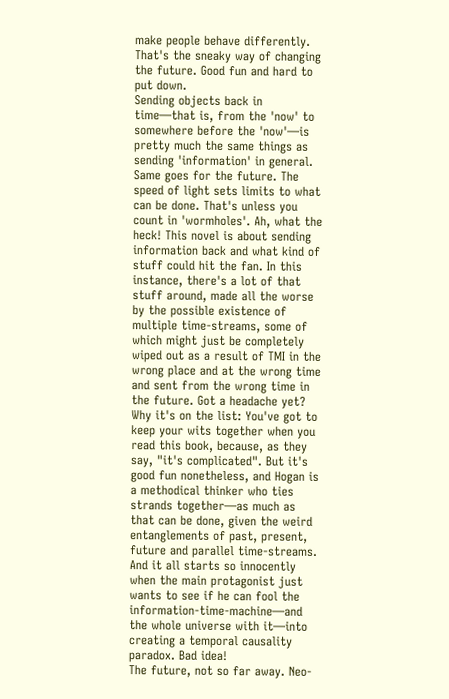make people behave differently. That's the sneaky way of changing the future. Good fun and hard to put down.
Sending objects back in time—that is, from the 'now' to somewhere before the 'now'—is pretty much the same things as sending 'information' in general. Same goes for the future. The speed of light sets limits to what can be done. That's unless you count in 'wormholes'. Ah, what the heck! This novel is about sending information back and what kind of stuff could hit the fan. In this instance, there's a lot of that stuff around, made all the worse by the possible existence of multiple time-streams, some of which might just be completely wiped out as a result of TMI in the wrong place and at the wrong time and sent from the wrong time in the future. Got a headache yet? Why it's on the list: You've got to keep your wits together when you read this book, because, as they say, "it's complicated". But it's good fun nonetheless, and Hogan is a methodical thinker who ties strands together—as much as that can be done, given the weird entanglements of past, present, future and parallel time-streams. And it all starts so innocently when the main protagonist just wants to see if he can fool the information-time-machine—and the whole universe with it—into creating a temporal causality paradox. Bad idea!
The future, not so far away. Neo-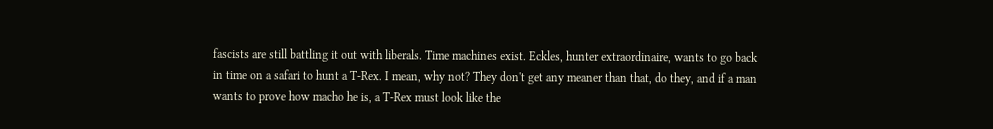fascists are still battling it out with liberals. Time machines exist. Eckles, hunter extraordinaire, wants to go back in time on a safari to hunt a T-Rex. I mean, why not? They don't get any meaner than that, do they, and if a man wants to prove how macho he is, a T-Rex must look like the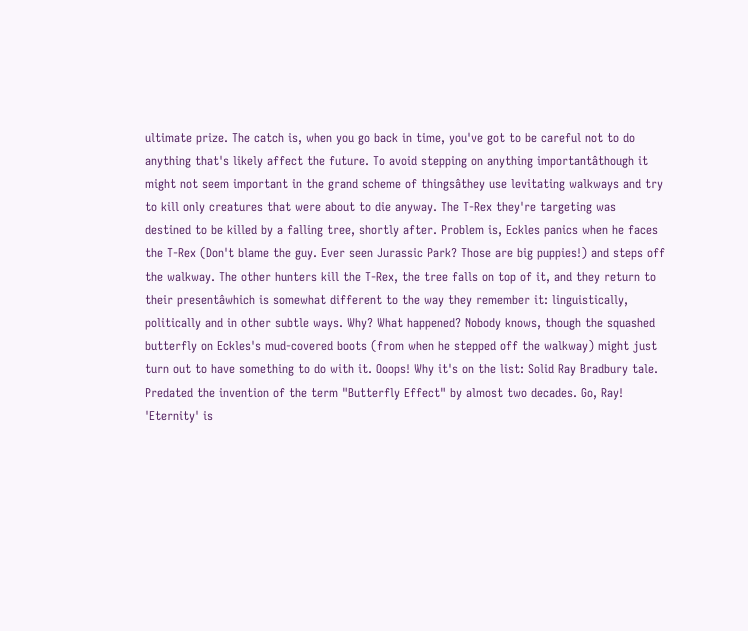ultimate prize. The catch is, when you go back in time, you've got to be careful not to do anything that's likely affect the future. To avoid stepping on anything importantâthough it might not seem important in the grand scheme of thingsâthey use levitating walkways and try to kill only creatures that were about to die anyway. The T-Rex they're targeting was destined to be killed by a falling tree, shortly after. Problem is, Eckles panics when he faces the T-Rex (Don't blame the guy. Ever seen Jurassic Park? Those are big puppies!) and steps off the walkway. The other hunters kill the T-Rex, the tree falls on top of it, and they return to their presentâwhich is somewhat different to the way they remember it: linguistically, politically and in other subtle ways. Why? What happened? Nobody knows, though the squashed butterfly on Eckles's mud-covered boots (from when he stepped off the walkway) might just turn out to have something to do with it. Ooops! Why it's on the list: Solid Ray Bradbury tale. Predated the invention of the term "Butterfly Effect" by almost two decades. Go, Ray!
'Eternity' is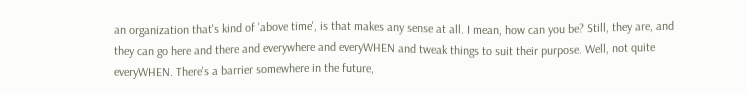an organization that's kind of 'above time', is that makes any sense at all. I mean, how can you be? Still, they are, and they can go here and there and everywhere and everyWHEN and tweak things to suit their purpose. Well, not quite everyWHEN. There's a barrier somewhere in the future,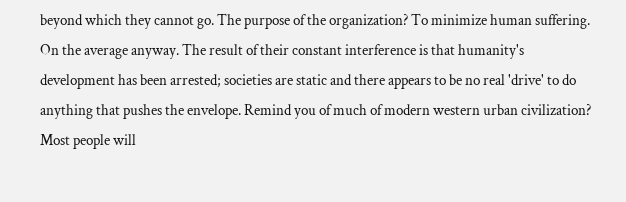beyond which they cannot go. The purpose of the organization? To minimize human suffering. On the average anyway. The result of their constant interference is that humanity's development has been arrested; societies are static and there appears to be no real 'drive' to do anything that pushes the envelope. Remind you of much of modern western urban civilization? Most people will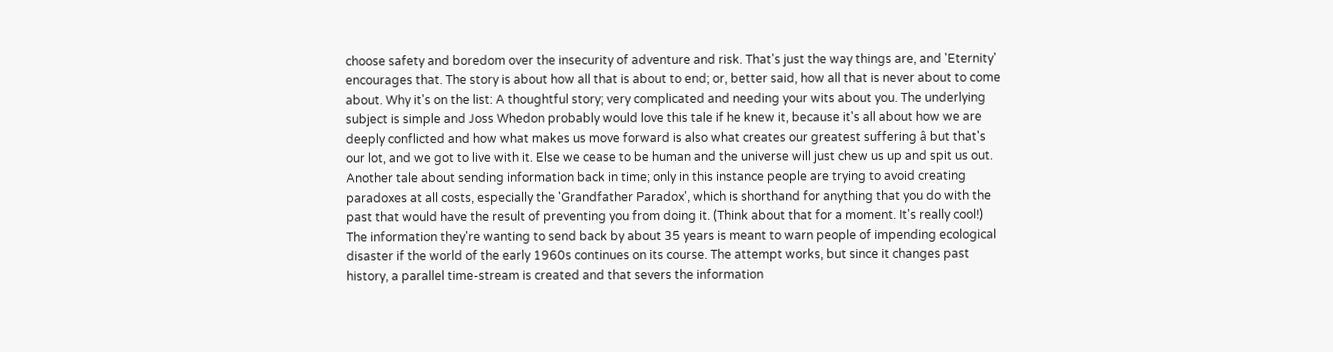choose safety and boredom over the insecurity of adventure and risk. That's just the way things are, and 'Eternity' encourages that. The story is about how all that is about to end; or, better said, how all that is never about to come about. Why it's on the list: A thoughtful story; very complicated and needing your wits about you. The underlying subject is simple and Joss Whedon probably would love this tale if he knew it, because it's all about how we are deeply conflicted and how what makes us move forward is also what creates our greatest suffering â but that's our lot, and we got to live with it. Else we cease to be human and the universe will just chew us up and spit us out.
Another tale about sending information back in time; only in this instance people are trying to avoid creating paradoxes at all costs, especially the 'Grandfather Paradox', which is shorthand for anything that you do with the past that would have the result of preventing you from doing it. (Think about that for a moment. It's really cool!) The information they're wanting to send back by about 35 years is meant to warn people of impending ecological disaster if the world of the early 1960s continues on its course. The attempt works, but since it changes past history, a parallel time-stream is created and that severs the information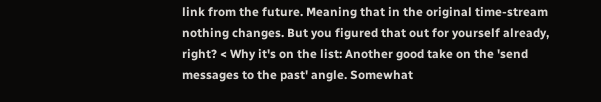link from the future. Meaning that in the original time-stream nothing changes. But you figured that out for yourself already, right? < Why it's on the list: Another good take on the 'send messages to the past' angle. Somewhat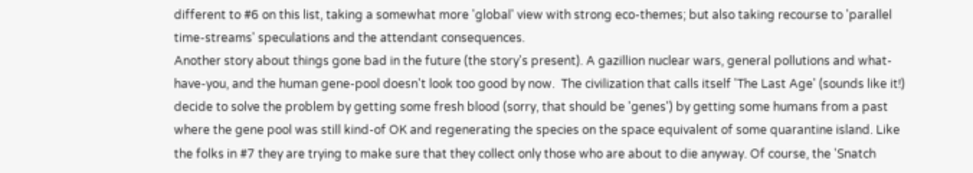different to #6 on this list, taking a somewhat more 'global' view with strong eco-themes; but also taking recourse to 'parallel time-streams' speculations and the attendant consequences.
Another story about things gone bad in the future (the story's present). A gazillion nuclear wars, general pollutions and what-have-you, and the human gene-pool doesn't look too good by now.  The civilization that calls itself 'The Last Age' (sounds like it!) decide to solve the problem by getting some fresh blood (sorry, that should be 'genes') by getting some humans from a past where the gene pool was still kind-of OK and regenerating the species on the space equivalent of some quarantine island. Like the folks in #7 they are trying to make sure that they collect only those who are about to die anyway. Of course, the 'Snatch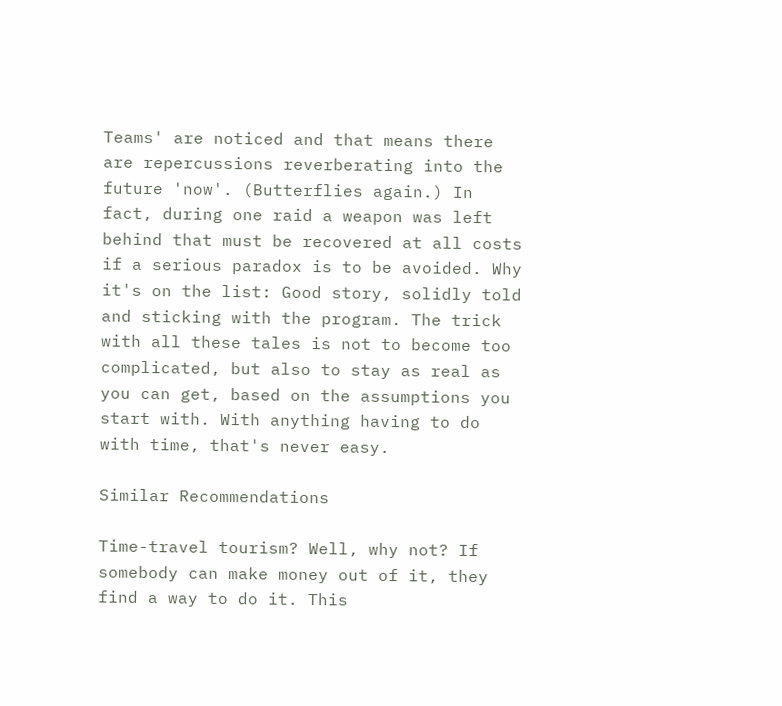Teams' are noticed and that means there are repercussions reverberating into the future 'now'. (Butterflies again.) In fact, during one raid a weapon was left behind that must be recovered at all costs if a serious paradox is to be avoided. Why it's on the list: Good story, solidly told and sticking with the program. The trick with all these tales is not to become too complicated, but also to stay as real as you can get, based on the assumptions you start with. With anything having to do with time, that's never easy.

Similar Recommendations

Time-travel tourism? Well, why not? If somebody can make money out of it, they find a way to do it. This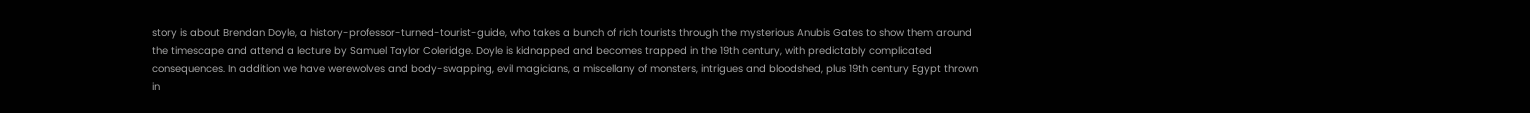story is about Brendan Doyle, a history-professor-turned-tourist-guide, who takes a bunch of rich tourists through the mysterious Anubis Gates to show them around the timescape and attend a lecture by Samuel Taylor Coleridge. Doyle is kidnapped and becomes trapped in the 19th century, with predictably complicated consequences. In addition we have werewolves and body-swapping, evil magicians, a miscellany of monsters, intrigues and bloodshed, plus 19th century Egypt thrown in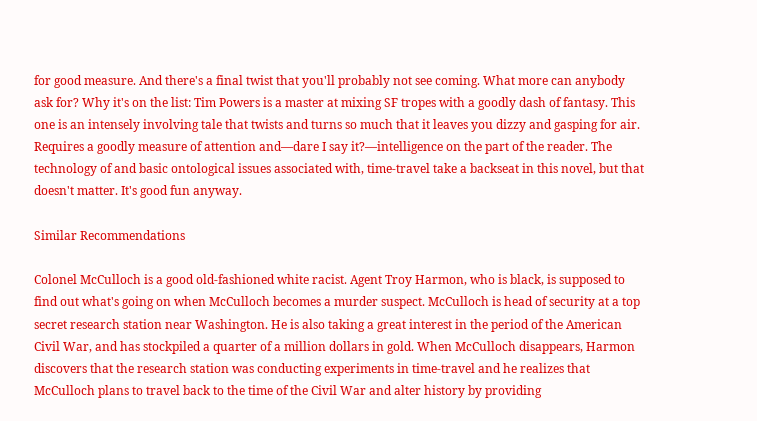for good measure. And there's a final twist that you'll probably not see coming. What more can anybody ask for? Why it's on the list: Tim Powers is a master at mixing SF tropes with a goodly dash of fantasy. This one is an intensely involving tale that twists and turns so much that it leaves you dizzy and gasping for air. Requires a goodly measure of attention and—dare I say it?—intelligence on the part of the reader. The technology of and basic ontological issues associated with, time-travel take a backseat in this novel, but that doesn't matter. It's good fun anyway.

Similar Recommendations

Colonel McCulloch is a good old-fashioned white racist. Agent Troy Harmon, who is black, is supposed to find out what's going on when McCulloch becomes a murder suspect. McCulloch is head of security at a top secret research station near Washington. He is also taking a great interest in the period of the American Civil War, and has stockpiled a quarter of a million dollars in gold. When McCulloch disappears, Harmon discovers that the research station was conducting experiments in time-travel and he realizes that McCulloch plans to travel back to the time of the Civil War and alter history by providing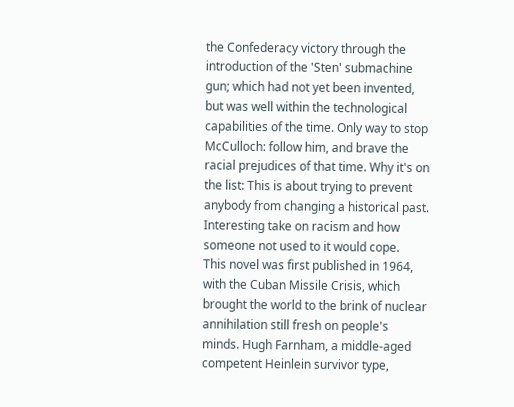the Confederacy victory through the introduction of the 'Sten' submachine gun; which had not yet been invented, but was well within the technological capabilities of the time. Only way to stop McCulloch: follow him, and brave the racial prejudices of that time. Why it's on the list: This is about trying to prevent anybody from changing a historical past. Interesting take on racism and how someone not used to it would cope.
This novel was first published in 1964, with the Cuban Missile Crisis, which brought the world to the brink of nuclear annihilation still fresh on people's minds. Hugh Farnham, a middle-aged competent Heinlein survivor type,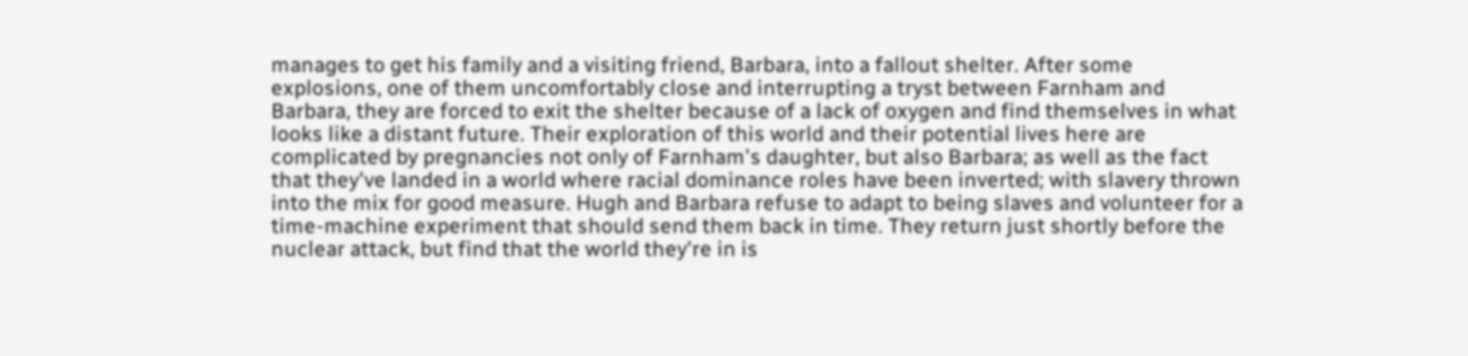manages to get his family and a visiting friend, Barbara, into a fallout shelter. After some explosions, one of them uncomfortably close and interrupting a tryst between Farnham and Barbara, they are forced to exit the shelter because of a lack of oxygen and find themselves in what looks like a distant future. Their exploration of this world and their potential lives here are complicated by pregnancies not only of Farnham's daughter, but also Barbara; as well as the fact that they've landed in a world where racial dominance roles have been inverted; with slavery thrown into the mix for good measure. Hugh and Barbara refuse to adapt to being slaves and volunteer for a time-machine experiment that should send them back in time. They return just shortly before the nuclear attack, but find that the world they're in is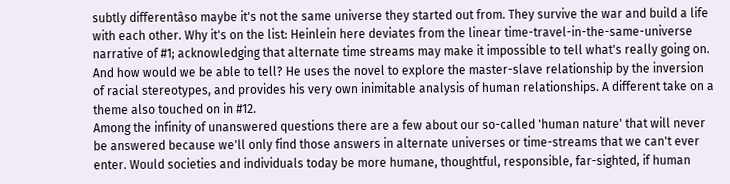subtly differentâso maybe it's not the same universe they started out from. They survive the war and build a life with each other. Why it's on the list: Heinlein here deviates from the linear time-travel-in-the-same-universe narrative of #1; acknowledging that alternate time streams may make it impossible to tell what's really going on. And how would we be able to tell? He uses the novel to explore the master-slave relationship by the inversion of racial stereotypes, and provides his very own inimitable analysis of human relationships. A different take on a theme also touched on in #12.
Among the infinity of unanswered questions there are a few about our so-called 'human nature' that will never be answered because we'll only find those answers in alternate universes or time-streams that we can't ever enter. Would societies and individuals today be more humane, thoughtful, responsible, far-sighted, if human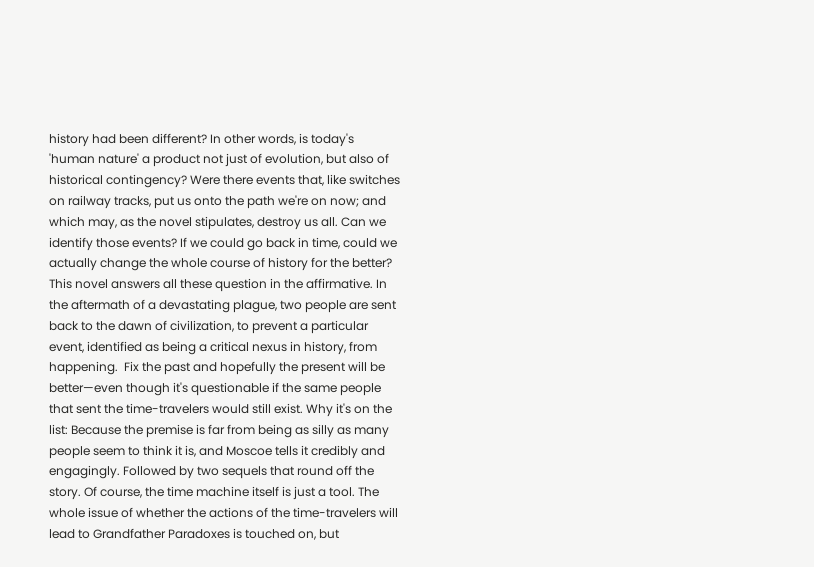history had been different? In other words, is today's 'human nature' a product not just of evolution, but also of historical contingency? Were there events that, like switches on railway tracks, put us onto the path we're on now; and which may, as the novel stipulates, destroy us all. Can we identify those events? If we could go back in time, could we actually change the whole course of history for the better? This novel answers all these question in the affirmative. In the aftermath of a devastating plague, two people are sent back to the dawn of civilization, to prevent a particular event, identified as being a critical nexus in history, from happening.  Fix the past and hopefully the present will be better—even though it's questionable if the same people that sent the time-travelers would still exist. Why it's on the list: Because the premise is far from being as silly as many people seem to think it is, and Moscoe tells it credibly and engagingly. Followed by two sequels that round off the story. Of course, the time machine itself is just a tool. The whole issue of whether the actions of the time-travelers will lead to Grandfather Paradoxes is touched on, but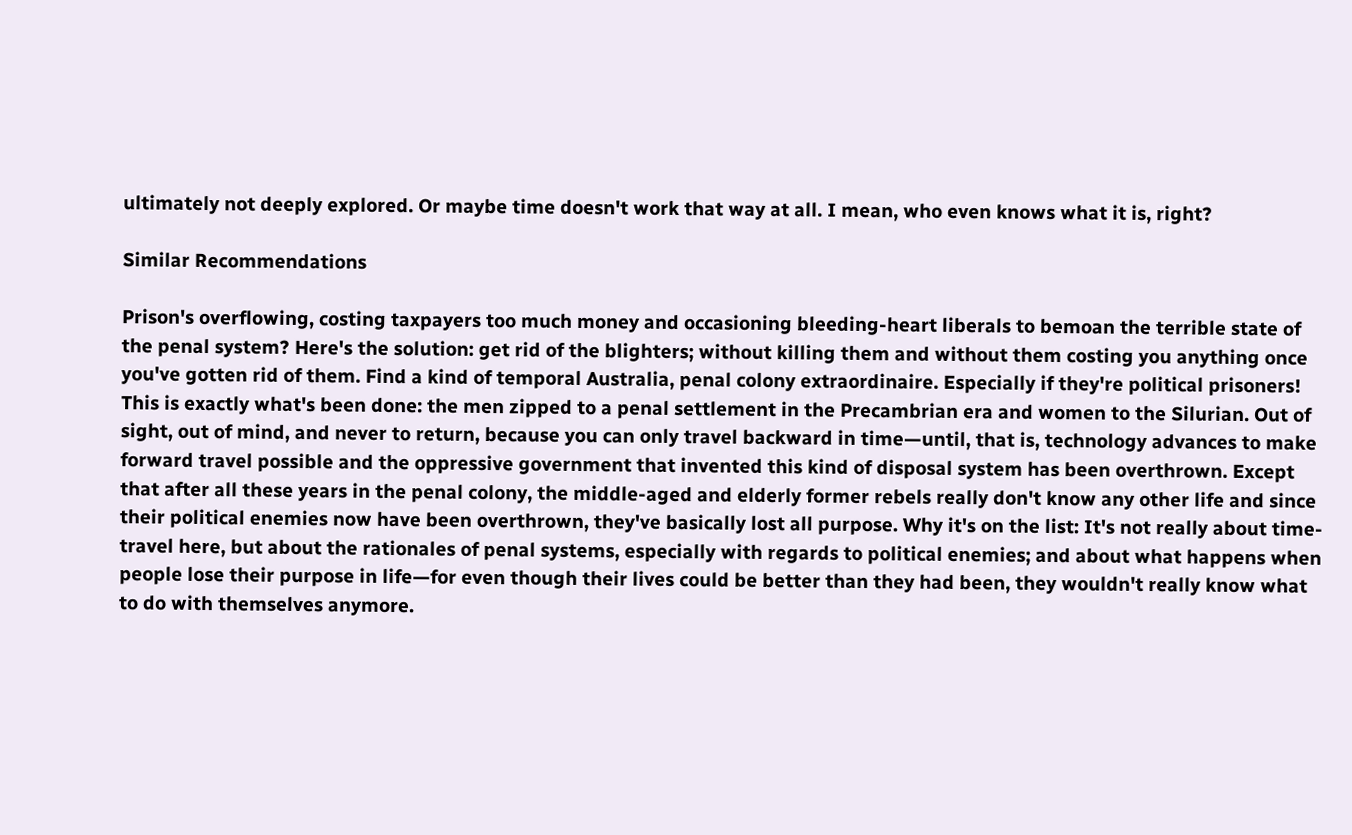ultimately not deeply explored. Or maybe time doesn't work that way at all. I mean, who even knows what it is, right?

Similar Recommendations

Prison's overflowing, costing taxpayers too much money and occasioning bleeding-heart liberals to bemoan the terrible state of the penal system? Here's the solution: get rid of the blighters; without killing them and without them costing you anything once you've gotten rid of them. Find a kind of temporal Australia, penal colony extraordinaire. Especially if they're political prisoners! This is exactly what's been done: the men zipped to a penal settlement in the Precambrian era and women to the Silurian. Out of sight, out of mind, and never to return, because you can only travel backward in time—until, that is, technology advances to make forward travel possible and the oppressive government that invented this kind of disposal system has been overthrown. Except that after all these years in the penal colony, the middle-aged and elderly former rebels really don't know any other life and since their political enemies now have been overthrown, they've basically lost all purpose. Why it's on the list: It's not really about time-travel here, but about the rationales of penal systems, especially with regards to political enemies; and about what happens when people lose their purpose in life—for even though their lives could be better than they had been, they wouldn't really know what to do with themselves anymore.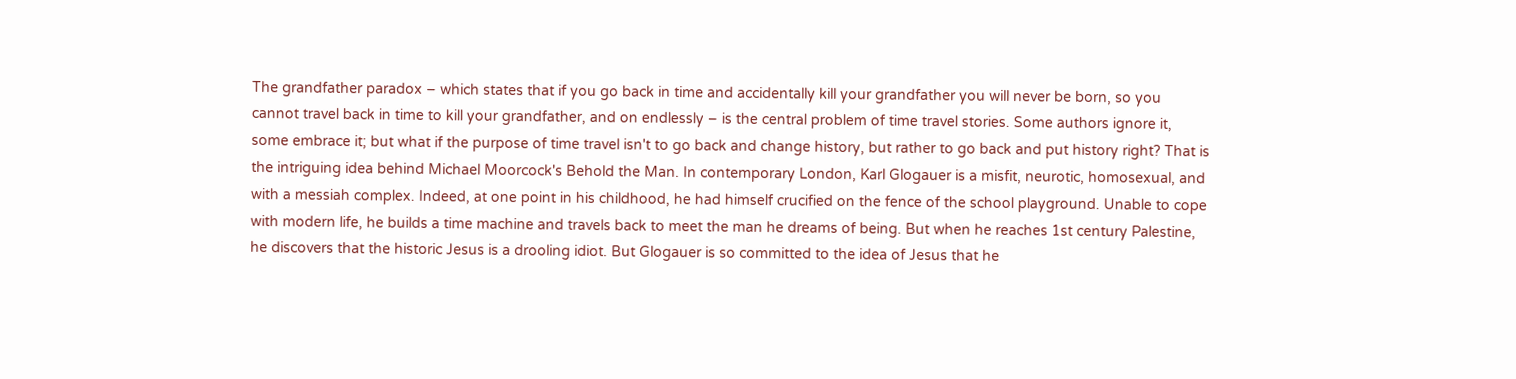The grandfather paradox – which states that if you go back in time and accidentally kill your grandfather you will never be born, so you cannot travel back in time to kill your grandfather, and on endlessly – is the central problem of time travel stories. Some authors ignore it, some embrace it; but what if the purpose of time travel isn't to go back and change history, but rather to go back and put history right? That is the intriguing idea behind Michael Moorcock's Behold the Man. In contemporary London, Karl Glogauer is a misfit, neurotic, homosexual, and with a messiah complex. Indeed, at one point in his childhood, he had himself crucified on the fence of the school playground. Unable to cope with modern life, he builds a time machine and travels back to meet the man he dreams of being. But when he reaches 1st century Palestine, he discovers that the historic Jesus is a drooling idiot. But Glogauer is so committed to the idea of Jesus that he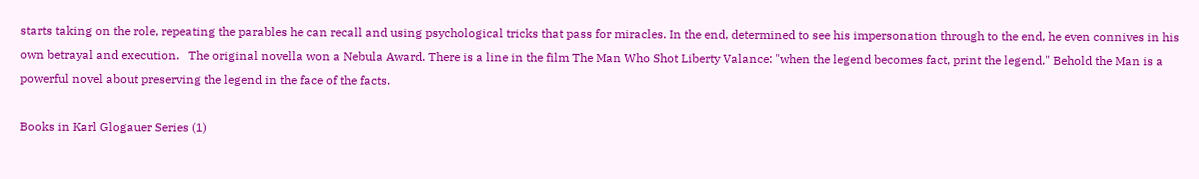starts taking on the role, repeating the parables he can recall and using psychological tricks that pass for miracles. In the end, determined to see his impersonation through to the end, he even connives in his own betrayal and execution.   The original novella won a Nebula Award. There is a line in the film The Man Who Shot Liberty Valance: "when the legend becomes fact, print the legend." Behold the Man is a powerful novel about preserving the legend in the face of the facts.

Books in Karl Glogauer Series (1)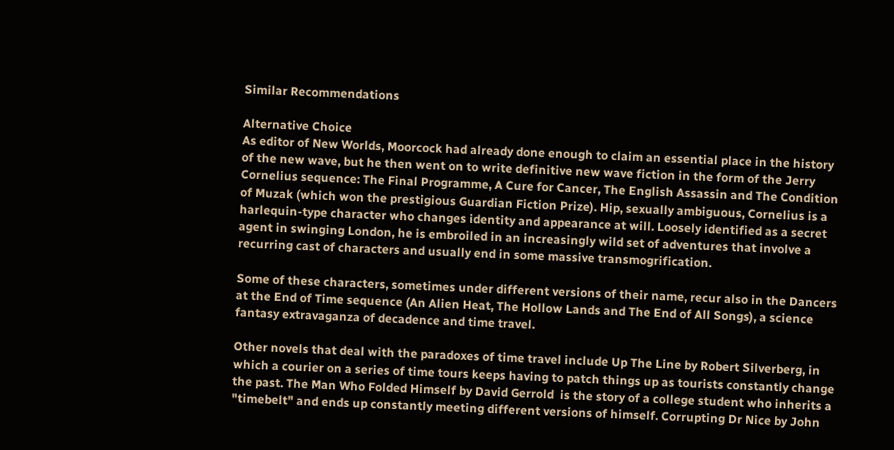Similar Recommendations

Alternative Choice
As editor of New Worlds, Moorcock had already done enough to claim an essential place in the history of the new wave, but he then went on to write definitive new wave fiction in the form of the Jerry Cornelius sequence: The Final Programme, A Cure for Cancer, The English Assassin and The Condition of Muzak (which won the prestigious Guardian Fiction Prize). Hip, sexually ambiguous, Cornelius is a harlequin-type character who changes identity and appearance at will. Loosely identified as a secret agent in swinging London, he is embroiled in an increasingly wild set of adventures that involve a recurring cast of characters and usually end in some massive transmogrification.

Some of these characters, sometimes under different versions of their name, recur also in the Dancers at the End of Time sequence (An Alien Heat, The Hollow Lands and The End of All Songs), a science fantasy extravaganza of decadence and time travel.

Other novels that deal with the paradoxes of time travel include Up The Line by Robert Silverberg, in which a courier on a series of time tours keeps having to patch things up as tourists constantly change the past. The Man Who Folded Himself by David Gerrold  is the story of a college student who inherits a "timebelt" and ends up constantly meeting different versions of himself. Corrupting Dr Nice by John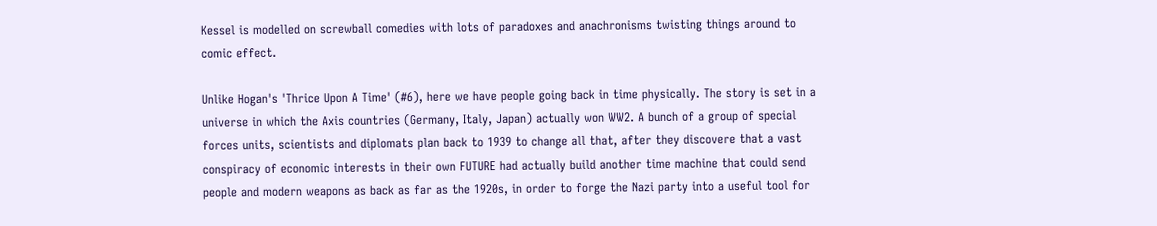Kessel is modelled on screwball comedies with lots of paradoxes and anachronisms twisting things around to comic effect.

Unlike Hogan's 'Thrice Upon A Time' (#6), here we have people going back in time physically. The story is set in a universe in which the Axis countries (Germany, Italy, Japan) actually won WW2. A bunch of a group of special forces units, scientists and diplomats plan back to 1939 to change all that, after they discovere that a vast conspiracy of economic interests in their own FUTURE had actually build another time machine that could send people and modern weapons as back as far as the 1920s, in order to forge the Nazi party into a useful tool for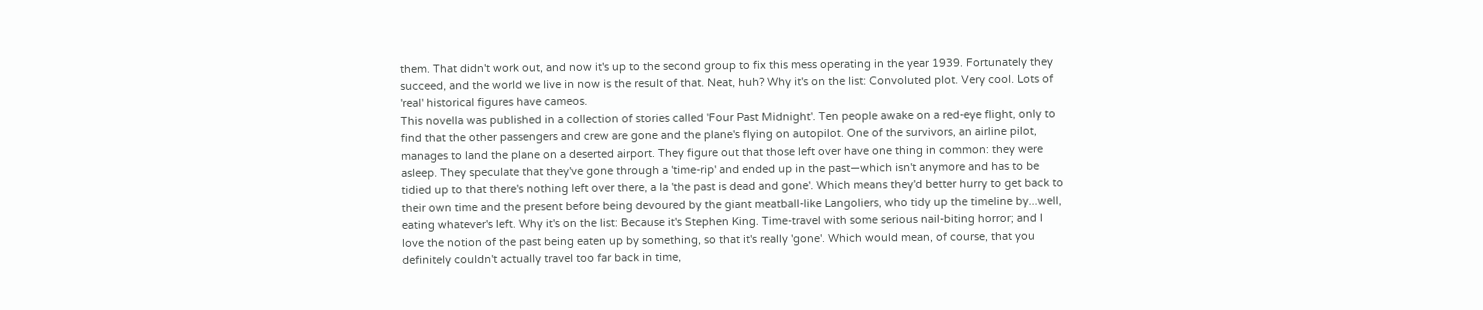them. That didn't work out, and now it's up to the second group to fix this mess operating in the year 1939. Fortunately they succeed, and the world we live in now is the result of that. Neat, huh? Why it's on the list: Convoluted plot. Very cool. Lots of 'real' historical figures have cameos.
This novella was published in a collection of stories called 'Four Past Midnight'. Ten people awake on a red-eye flight, only to find that the other passengers and crew are gone and the plane's flying on autopilot. One of the survivors, an airline pilot, manages to land the plane on a deserted airport. They figure out that those left over have one thing in common: they were asleep. They speculate that they've gone through a 'time-rip' and ended up in the past—which isn't anymore and has to be tidied up to that there's nothing left over there, a la 'the past is dead and gone'. Which means they'd better hurry to get back to their own time and the present before being devoured by the giant meatball-like Langoliers, who tidy up the timeline by...well, eating whatever's left. Why it's on the list: Because it's Stephen King. Time-travel with some serious nail-biting horror; and I love the notion of the past being eaten up by something, so that it's really 'gone'. Which would mean, of course, that you definitely couldn't actually travel too far back in time,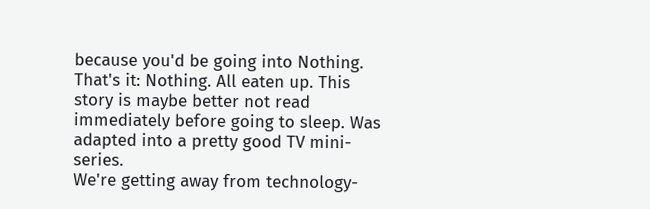because you'd be going into Nothing. That's it: Nothing. All eaten up. This story is maybe better not read immediately before going to sleep. Was adapted into a pretty good TV mini-series.
We're getting away from technology-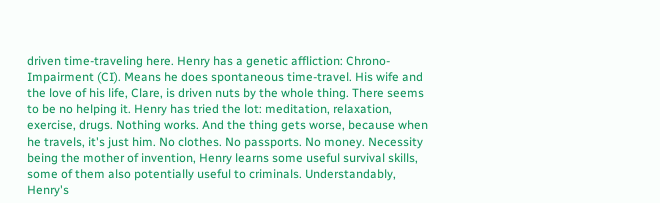driven time-traveling here. Henry has a genetic affliction: Chrono-Impairment (CI). Means he does spontaneous time-travel. His wife and the love of his life, Clare, is driven nuts by the whole thing. There seems to be no helping it. Henry has tried the lot: meditation, relaxation, exercise, drugs. Nothing works. And the thing gets worse, because when he travels, it's just him. No clothes. No passports. No money. Necessity being the mother of invention, Henry learns some useful survival skills, some of them also potentially useful to criminals. Understandably, Henry's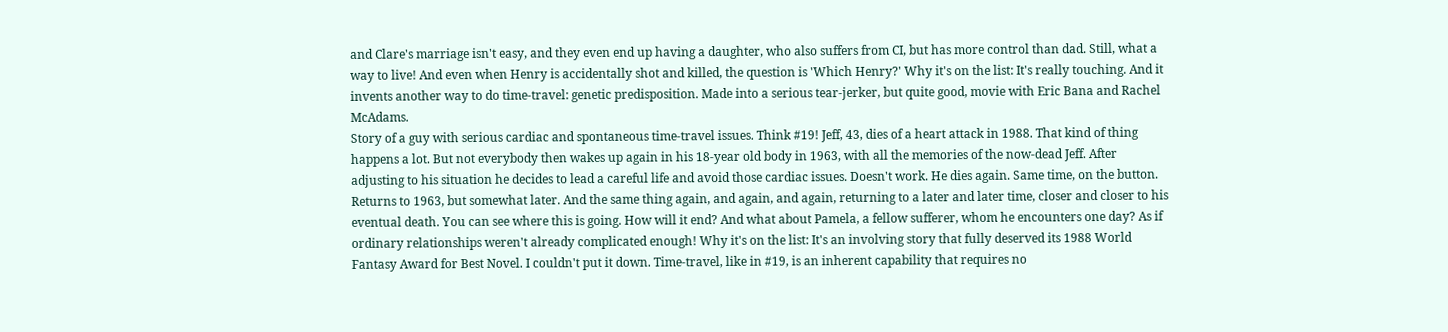and Clare's marriage isn't easy, and they even end up having a daughter, who also suffers from CI, but has more control than dad. Still, what a way to live! And even when Henry is accidentally shot and killed, the question is 'Which Henry?' Why it's on the list: It's really touching. And it invents another way to do time-travel: genetic predisposition. Made into a serious tear-jerker, but quite good, movie with Eric Bana and Rachel McAdams.
Story of a guy with serious cardiac and spontaneous time-travel issues. Think #19! Jeff, 43, dies of a heart attack in 1988. That kind of thing happens a lot. But not everybody then wakes up again in his 18-year old body in 1963, with all the memories of the now-dead Jeff. After adjusting to his situation he decides to lead a careful life and avoid those cardiac issues. Doesn't work. He dies again. Same time, on the button. Returns to 1963, but somewhat later. And the same thing again, and again, and again, returning to a later and later time, closer and closer to his eventual death. You can see where this is going. How will it end? And what about Pamela, a fellow sufferer, whom he encounters one day? As if ordinary relationships weren't already complicated enough! Why it's on the list: It's an involving story that fully deserved its 1988 World Fantasy Award for Best Novel. I couldn't put it down. Time-travel, like in #19, is an inherent capability that requires no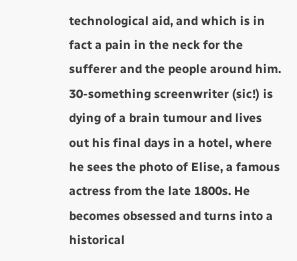technological aid, and which is in fact a pain in the neck for the sufferer and the people around him.
30-something screenwriter (sic!) is dying of a brain tumour and lives out his final days in a hotel, where he sees the photo of Elise, a famous actress from the late 1800s. He becomes obsessed and turns into a historical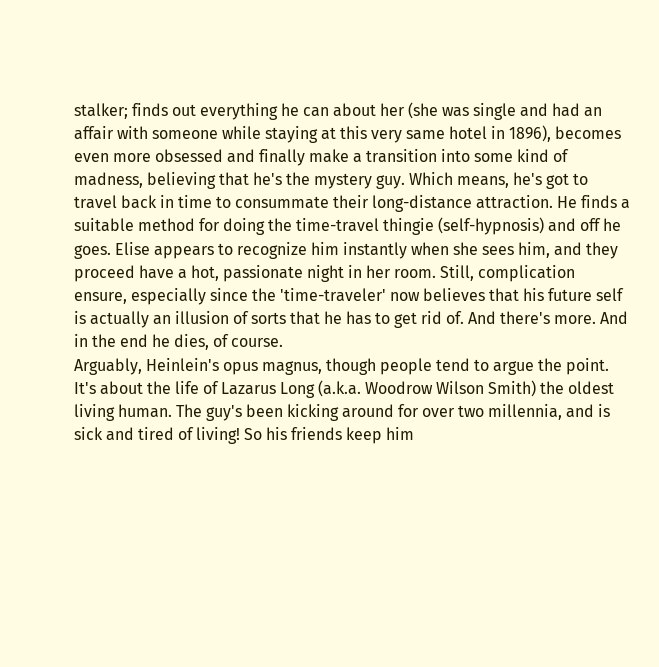stalker; finds out everything he can about her (she was single and had an affair with someone while staying at this very same hotel in 1896), becomes even more obsessed and finally make a transition into some kind of madness, believing that he's the mystery guy. Which means, he's got to travel back in time to consummate their long-distance attraction. He finds a suitable method for doing the time-travel thingie (self-hypnosis) and off he goes. Elise appears to recognize him instantly when she sees him, and they proceed have a hot, passionate night in her room. Still, complication ensure, especially since the 'time-traveler' now believes that his future self is actually an illusion of sorts that he has to get rid of. And there's more. And in the end he dies, of course.
Arguably, Heinlein's opus magnus, though people tend to argue the point. It's about the life of Lazarus Long (a.k.a. Woodrow Wilson Smith) the oldest living human. The guy's been kicking around for over two millennia, and is sick and tired of living! So his friends keep him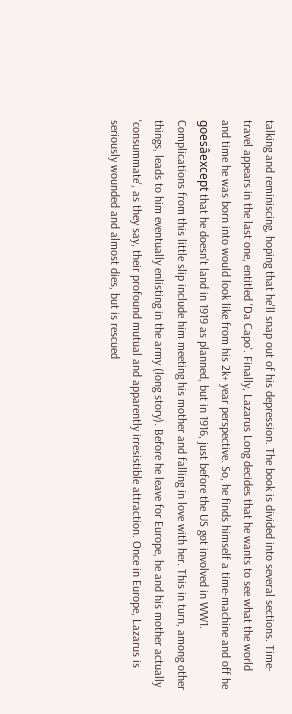talking and reminiscing, hoping that he'll snap out of his depression. The book is divided into several sections. Time-travel appears in the last one, entitled 'Da Capo'. Finally, Lazarus Long decides that he wants to see what the world and time he was born into would look like from his 2k+ year perspective. So, he finds himself a time-machine and off he goesâexcept that he doesn't land in 1919 as planned, but in 1916, just before the US got involved in WW1. Complications from this little slip include him meeting his mother and falling in love with her. This in turn, among other things, leads to him eventually enlisting in the army (long story). Before he leave for Europe, he and his mother actually 'consummate', as they say, their profound mutual and apparently irresistible attraction. Once in Europe, Lazarus is seriously wounded and almost dies, but is rescued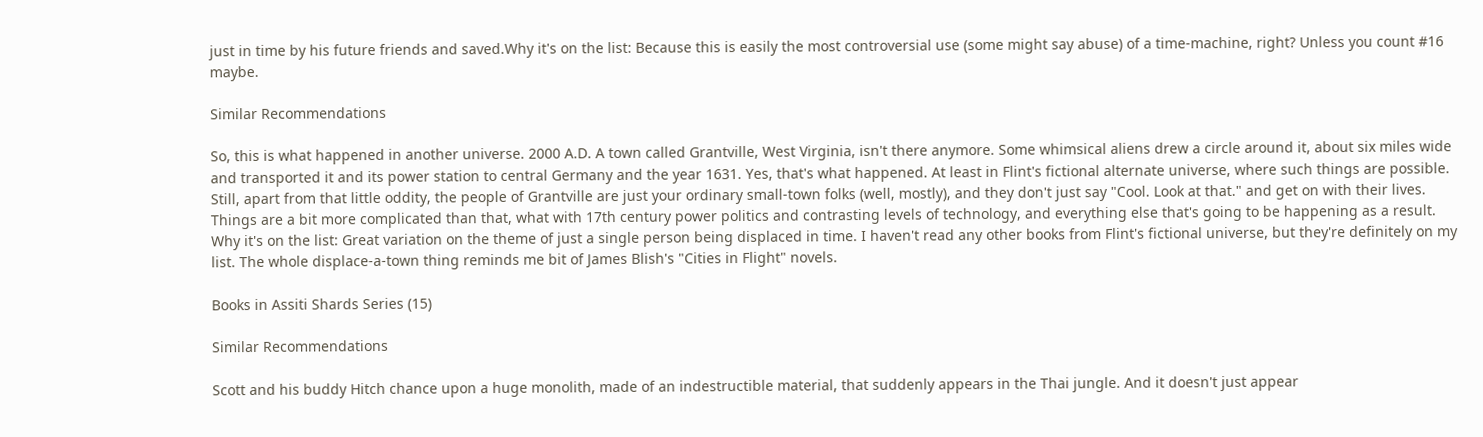just in time by his future friends and saved.Why it's on the list: Because this is easily the most controversial use (some might say abuse) of a time-machine, right? Unless you count #16 maybe.

Similar Recommendations

So, this is what happened in another universe. 2000 A.D. A town called Grantville, West Virginia, isn't there anymore. Some whimsical aliens drew a circle around it, about six miles wide and transported it and its power station to central Germany and the year 1631. Yes, that's what happened. At least in Flint's fictional alternate universe, where such things are possible. Still, apart from that little oddity, the people of Grantville are just your ordinary small-town folks (well, mostly), and they don't just say "Cool. Look at that." and get on with their lives. Things are a bit more complicated than that, what with 17th century power politics and contrasting levels of technology, and everything else that's going to be happening as a result. Why it's on the list: Great variation on the theme of just a single person being displaced in time. I haven't read any other books from Flint's fictional universe, but they're definitely on my list. The whole displace-a-town thing reminds me bit of James Blish's "Cities in Flight" novels.

Books in Assiti Shards Series (15)

Similar Recommendations

Scott and his buddy Hitch chance upon a huge monolith, made of an indestructible material, that suddenly appears in the Thai jungle. And it doesn't just appear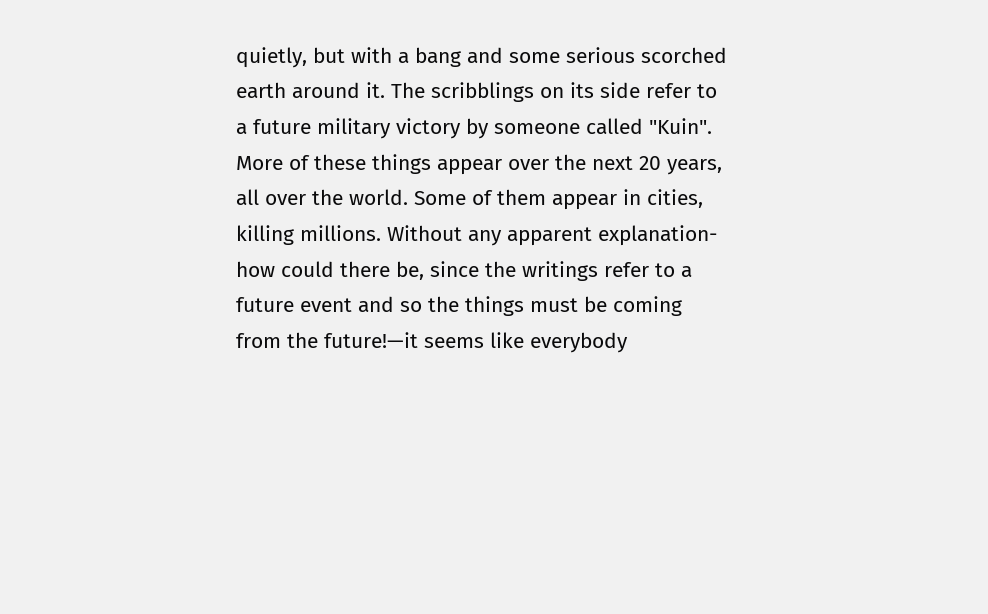quietly, but with a bang and some serious scorched earth around it. The scribblings on its side refer to a future military victory by someone called "Kuin". More of these things appear over the next 20 years, all over the world. Some of them appear in cities, killing millions. Without any apparent explanation-how could there be, since the writings refer to a future event and so the things must be coming from the future!—it seems like everybody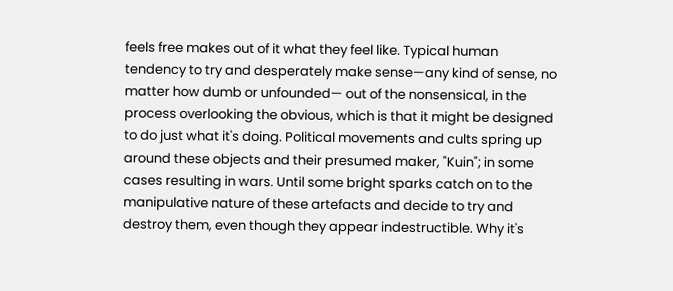feels free makes out of it what they feel like. Typical human tendency to try and desperately make sense—any kind of sense, no matter how dumb or unfounded— out of the nonsensical, in the process overlooking the obvious, which is that it might be designed to do just what it's doing. Political movements and cults spring up around these objects and their presumed maker, "Kuin"; in some cases resulting in wars. Until some bright sparks catch on to the manipulative nature of these artefacts and decide to try and destroy them, even though they appear indestructible. Why it's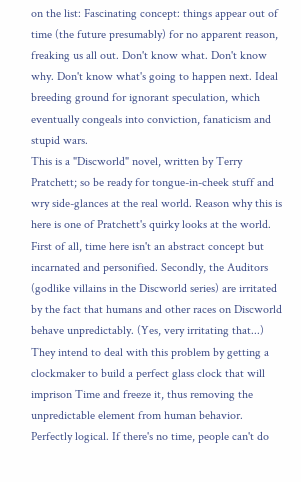on the list: Fascinating concept: things appear out of time (the future presumably) for no apparent reason, freaking us all out. Don't know what. Don't know why. Don't know what's going to happen next. Ideal breeding ground for ignorant speculation, which eventually congeals into conviction, fanaticism and stupid wars.
This is a "Discworld" novel, written by Terry Pratchett; so be ready for tongue-in-cheek stuff and wry side-glances at the real world. Reason why this is here is one of Pratchett's quirky looks at the world. First of all, time here isn't an abstract concept but incarnated and personified. Secondly, the Auditors (godlike villains in the Discworld series) are irritated by the fact that humans and other races on Discworld behave unpredictably. (Yes, very irritating that...) They intend to deal with this problem by getting a clockmaker to build a perfect glass clock that will imprison Time and freeze it, thus removing the unpredictable element from human behavior. Perfectly logical. If there's no time, people can't do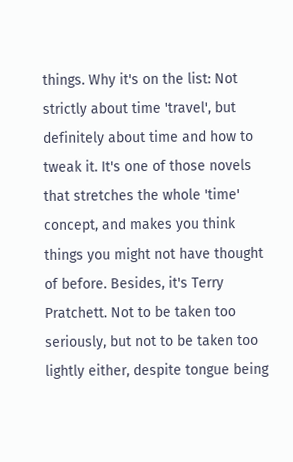things. Why it's on the list: Not strictly about time 'travel', but definitely about time and how to tweak it. It's one of those novels that stretches the whole 'time' concept, and makes you think things you might not have thought of before. Besides, it's Terry Pratchett. Not to be taken too seriously, but not to be taken too lightly either, despite tongue being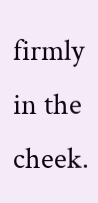firmly in the cheek.